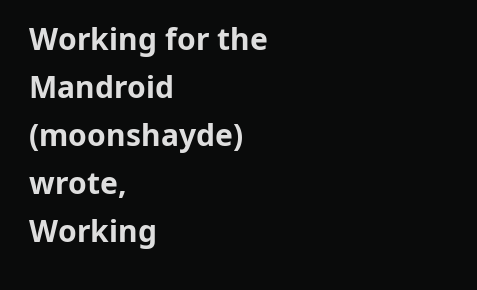Working for the Mandroid (moonshayde) wrote,
Working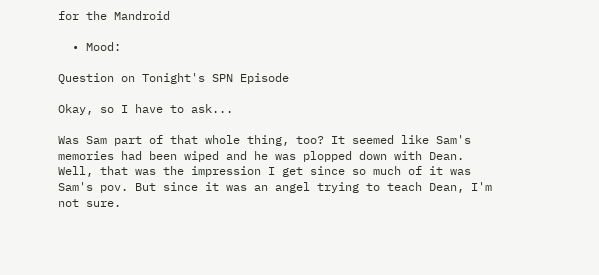for the Mandroid

  • Mood:

Question on Tonight's SPN Episode

Okay, so I have to ask...

Was Sam part of that whole thing, too? It seemed like Sam's memories had been wiped and he was plopped down with Dean. Well, that was the impression I get since so much of it was Sam's pov. But since it was an angel trying to teach Dean, I'm not sure.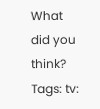What did you think?
Tags: tv: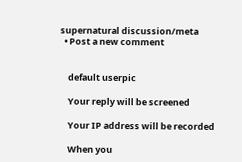supernatural discussion/meta
  • Post a new comment


    default userpic

    Your reply will be screened

    Your IP address will be recorded

    When you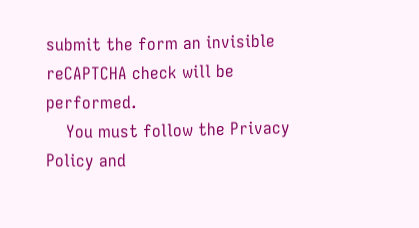submit the form an invisible reCAPTCHA check will be performed.
    You must follow the Privacy Policy and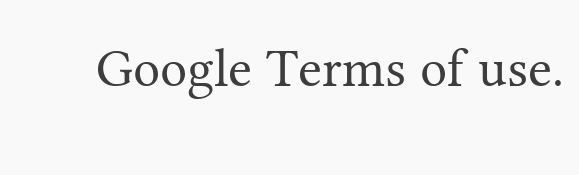Google Terms of use.